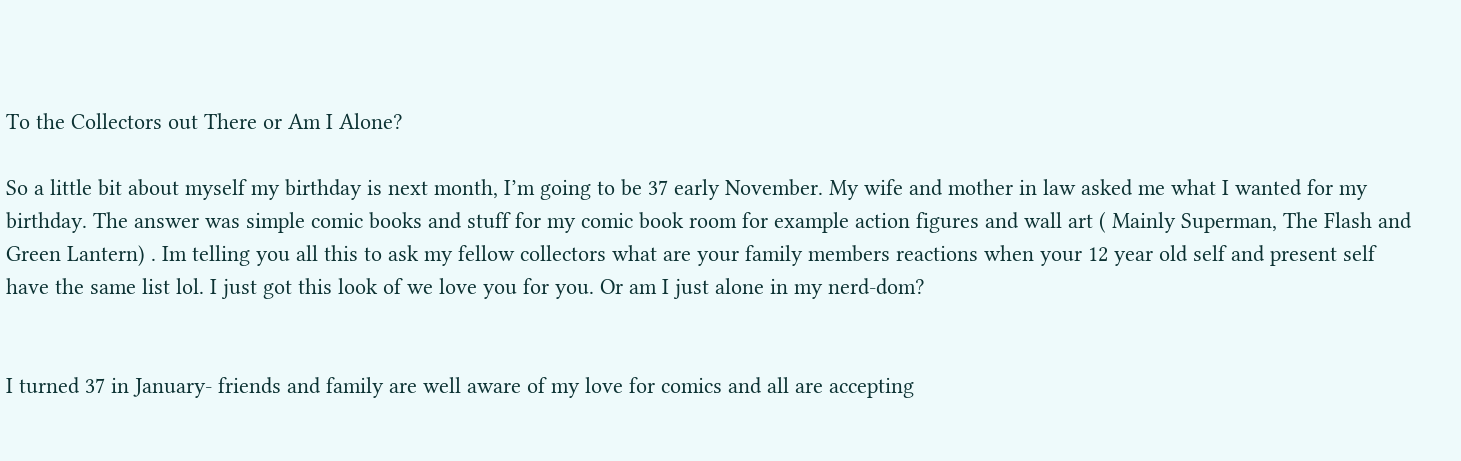To the Collectors out There or Am I Alone?

So a little bit about myself my birthday is next month, I’m going to be 37 early November. My wife and mother in law asked me what I wanted for my birthday. The answer was simple comic books and stuff for my comic book room for example action figures and wall art ( Mainly Superman, The Flash and Green Lantern) . Im telling you all this to ask my fellow collectors what are your family members reactions when your 12 year old self and present self have the same list lol. I just got this look of we love you for you. Or am I just alone in my nerd-dom?


I turned 37 in January- friends and family are well aware of my love for comics and all are accepting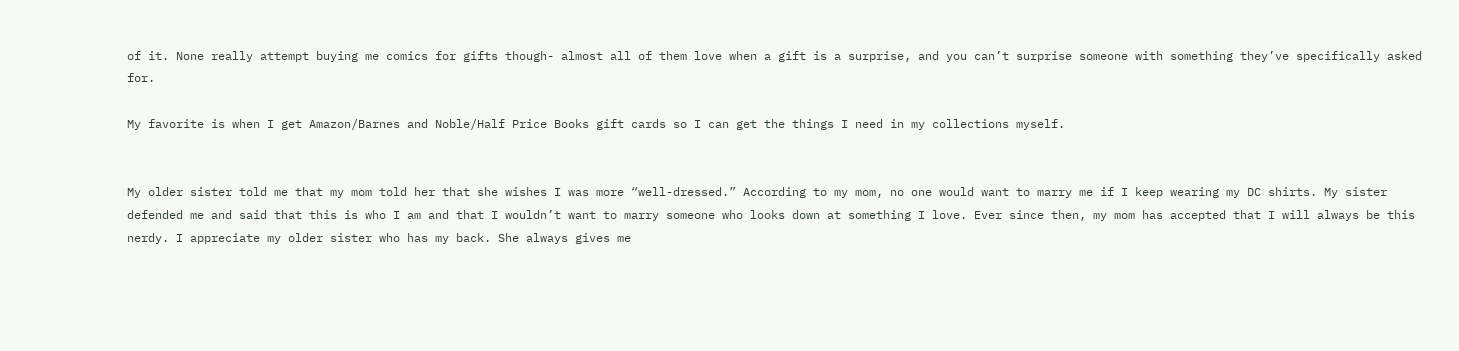of it. None really attempt buying me comics for gifts though- almost all of them love when a gift is a surprise, and you can’t surprise someone with something they’ve specifically asked for.

My favorite is when I get Amazon/Barnes and Noble/Half Price Books gift cards so I can get the things I need in my collections myself.


My older sister told me that my mom told her that she wishes I was more “well-dressed.” According to my mom, no one would want to marry me if I keep wearing my DC shirts. My sister defended me and said that this is who I am and that I wouldn’t want to marry someone who looks down at something I love. Ever since then, my mom has accepted that I will always be this nerdy. I appreciate my older sister who has my back. She always gives me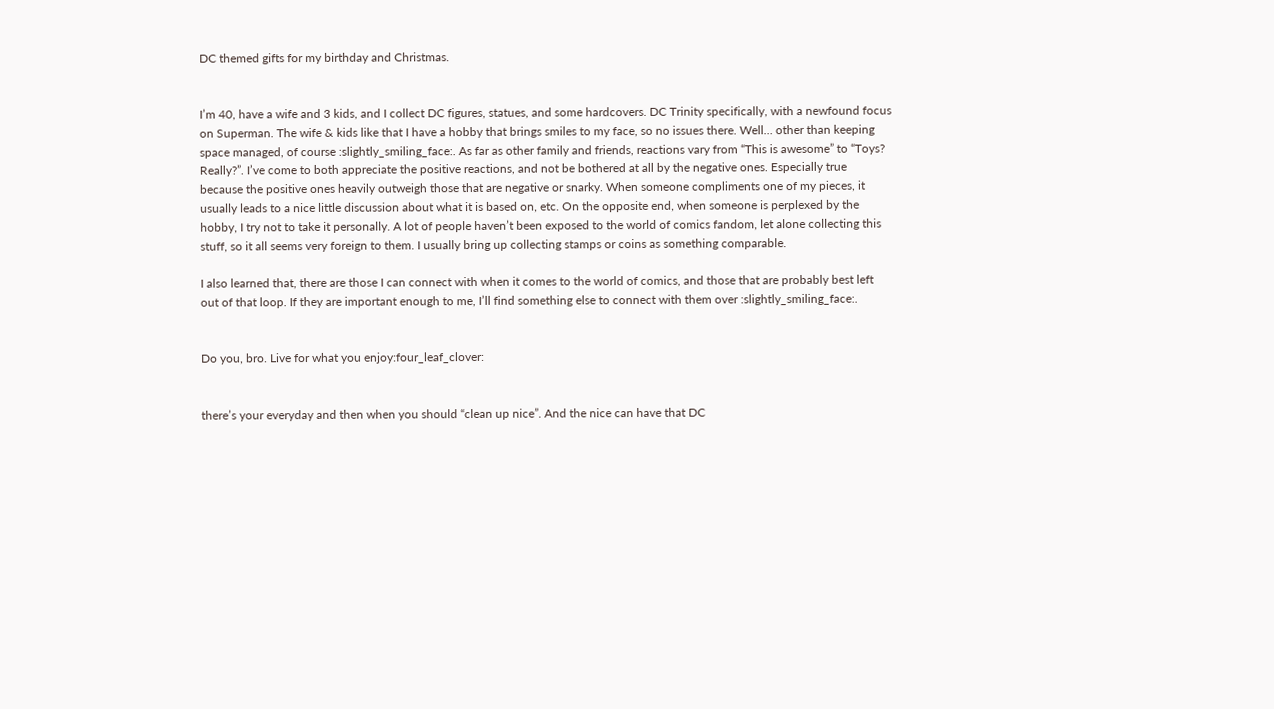DC themed gifts for my birthday and Christmas.


I’m 40, have a wife and 3 kids, and I collect DC figures, statues, and some hardcovers. DC Trinity specifically, with a newfound focus on Superman. The wife & kids like that I have a hobby that brings smiles to my face, so no issues there. Well… other than keeping space managed, of course :slightly_smiling_face:. As far as other family and friends, reactions vary from “This is awesome” to “Toys? Really?”. I’ve come to both appreciate the positive reactions, and not be bothered at all by the negative ones. Especially true because the positive ones heavily outweigh those that are negative or snarky. When someone compliments one of my pieces, it usually leads to a nice little discussion about what it is based on, etc. On the opposite end, when someone is perplexed by the hobby, I try not to take it personally. A lot of people haven’t been exposed to the world of comics fandom, let alone collecting this stuff, so it all seems very foreign to them. I usually bring up collecting stamps or coins as something comparable.

I also learned that, there are those I can connect with when it comes to the world of comics, and those that are probably best left out of that loop. If they are important enough to me, I’ll find something else to connect with them over :slightly_smiling_face:.


Do you, bro. Live for what you enjoy:four_leaf_clover:


there’s your everyday and then when you should “clean up nice”. And the nice can have that DC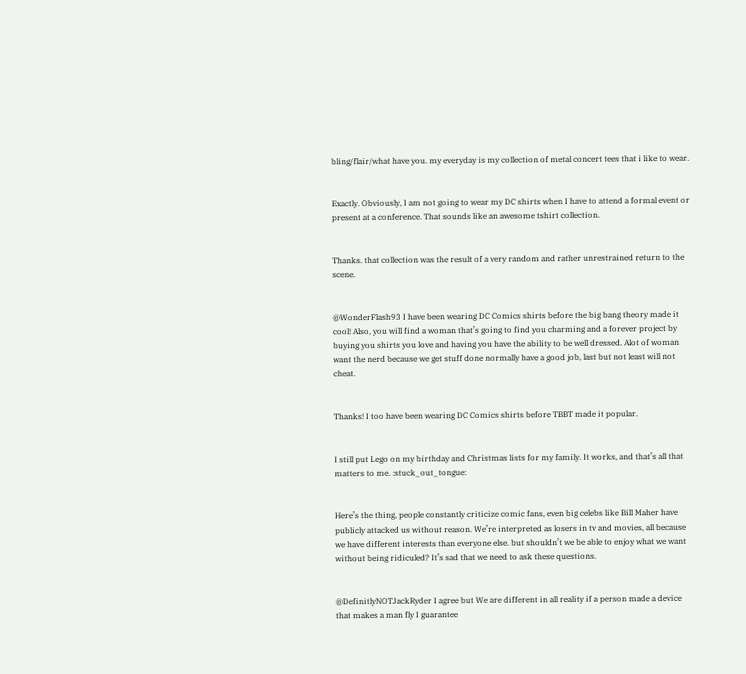bling/flair/what have you. my everyday is my collection of metal concert tees that i like to wear.


Exactly. Obviously, I am not going to wear my DC shirts when I have to attend a formal event or present at a conference. That sounds like an awesome tshirt collection.


Thanks. that collection was the result of a very random and rather unrestrained return to the scene.


@WonderFlash93 I have been wearing DC Comics shirts before the big bang theory made it cool! Also, you will find a woman that’s going to find you charming and a forever project by buying you shirts you love and having you have the ability to be well dressed. Alot of woman want the nerd because we get stuff done normally have a good job, last but not least will not cheat.


Thanks! I too have been wearing DC Comics shirts before TBBT made it popular.


I still put Lego on my birthday and Christmas lists for my family. It works, and that’s all that matters to me. :stuck_out_tongue:


Here’s the thing, people constantly criticize comic fans, even big celebs like Bill Maher have publicly attacked us without reason. We’re interpreted as losers in tv and movies, all because we have different interests than everyone else. but shouldn’t we be able to enjoy what we want without being ridiculed? It’s sad that we need to ask these questions.


@DefinitlyNOTJackRyder I agree but We are different in all reality if a person made a device that makes a man fly I guarantee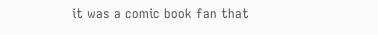it was a comic book fan that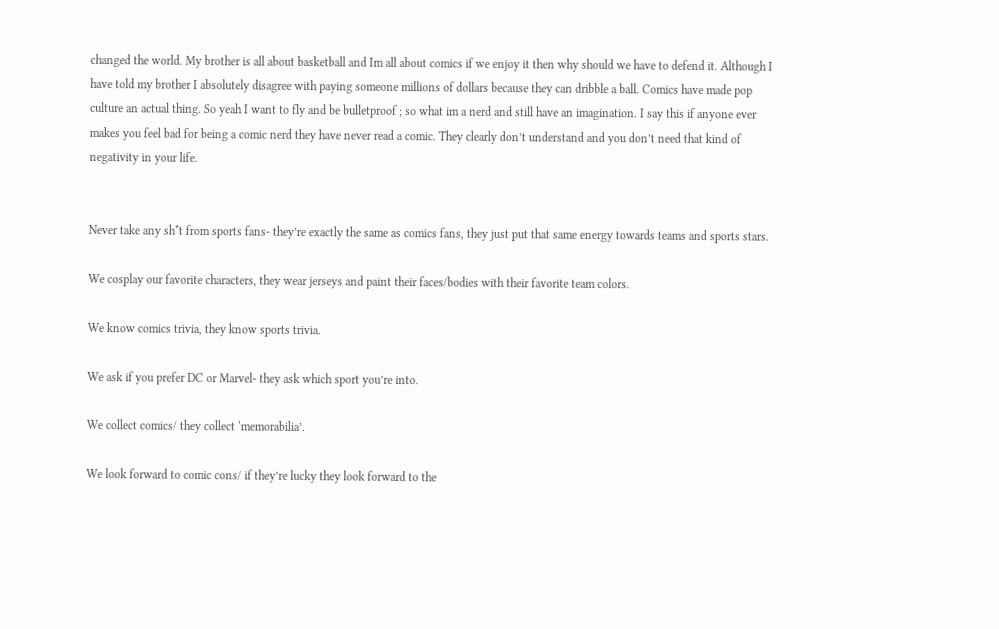changed the world. My brother is all about basketball and Im all about comics if we enjoy it then why should we have to defend it. Although I have told my brother I absolutely disagree with paying someone millions of dollars because they can dribble a ball. Comics have made pop culture an actual thing. So yeah I want to fly and be bulletproof ; so what im a nerd and still have an imagination. I say this if anyone ever makes you feel bad for being a comic nerd they have never read a comic. They clearly don’t understand and you don’t need that kind of negativity in your life.


Never take any sh*t from sports fans- they’re exactly the same as comics fans, they just put that same energy towards teams and sports stars.

We cosplay our favorite characters, they wear jerseys and paint their faces/bodies with their favorite team colors.

We know comics trivia, they know sports trivia.

We ask if you prefer DC or Marvel- they ask which sport you’re into.

We collect comics/ they collect ‘memorabilia’.

We look forward to comic cons/ if they’re lucky they look forward to the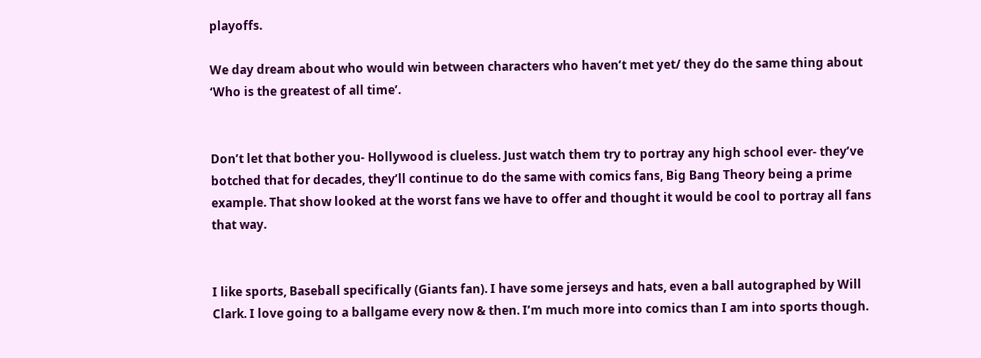playoffs.

We day dream about who would win between characters who haven’t met yet/ they do the same thing about ‘Who is the greatest of all time’.


Don’t let that bother you- Hollywood is clueless. Just watch them try to portray any high school ever- they’ve botched that for decades, they’ll continue to do the same with comics fans, Big Bang Theory being a prime example. That show looked at the worst fans we have to offer and thought it would be cool to portray all fans that way.


I like sports, Baseball specifically (Giants fan). I have some jerseys and hats, even a ball autographed by Will Clark. I love going to a ballgame every now & then. I’m much more into comics than I am into sports though.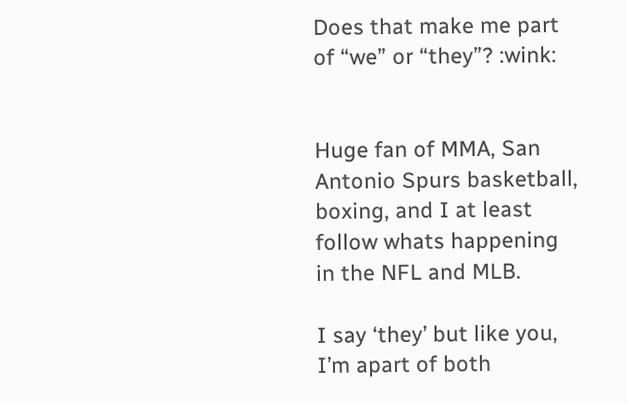Does that make me part of “we” or “they”? :wink:


Huge fan of MMA, San Antonio Spurs basketball, boxing, and I at least follow whats happening in the NFL and MLB.

I say ‘they’ but like you, I’m apart of both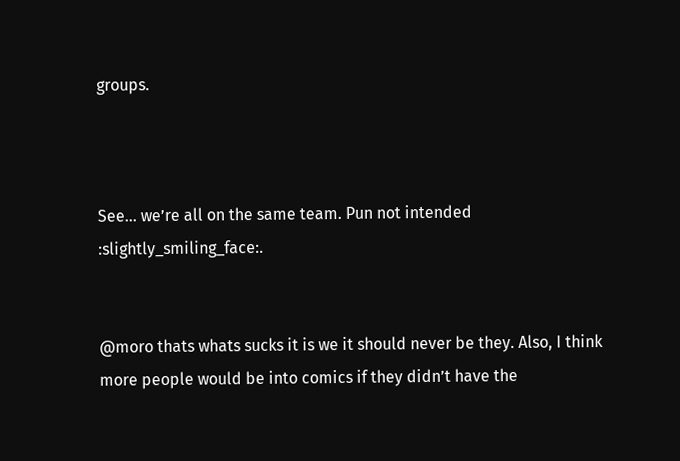groups.



See… we’re all on the same team. Pun not intended :slightly_smiling_face:.


@moro thats whats sucks it is we it should never be they. Also, I think more people would be into comics if they didn’t have the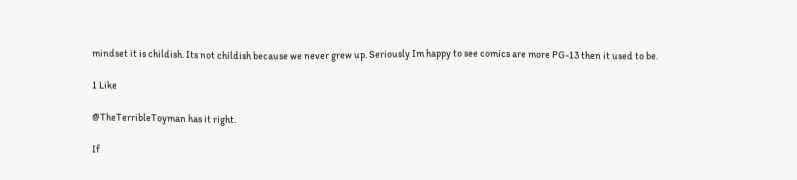mindset it is childish. Its not childish because we never grew up. Seriously Im happy to see comics are more PG-13 then it used to be.

1 Like

@TheTerribleToyman has it right.

If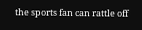the sports fan can rattle off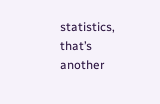statistics, that’s another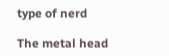type of nerd

The metal head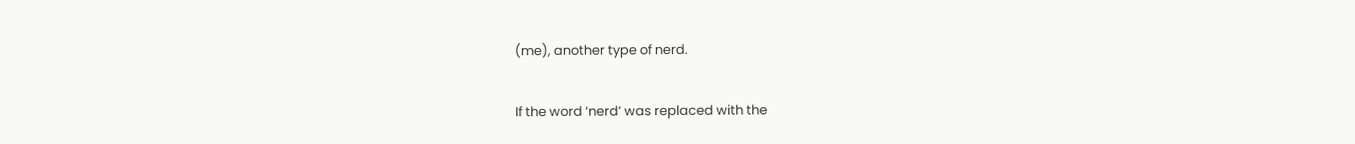(me), another type of nerd.

If the word ‘nerd’ was replaced with the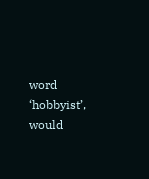word ‘hobbyist’, would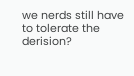we nerds still have to tolerate the derision?